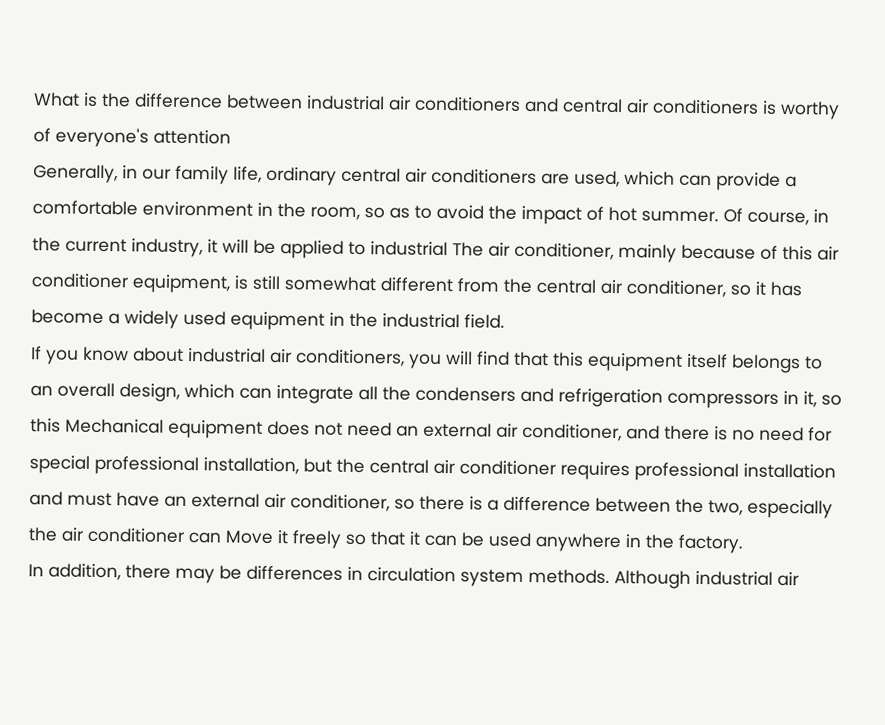What is the difference between industrial air conditioners and central air conditioners is worthy of everyone's attention
Generally, in our family life, ordinary central air conditioners are used, which can provide a comfortable environment in the room, so as to avoid the impact of hot summer. Of course, in the current industry, it will be applied to industrial The air conditioner, mainly because of this air conditioner equipment, is still somewhat different from the central air conditioner, so it has become a widely used equipment in the industrial field.
If you know about industrial air conditioners, you will find that this equipment itself belongs to an overall design, which can integrate all the condensers and refrigeration compressors in it, so this Mechanical equipment does not need an external air conditioner, and there is no need for special professional installation, but the central air conditioner requires professional installation and must have an external air conditioner, so there is a difference between the two, especially the air conditioner can Move it freely so that it can be used anywhere in the factory.
In addition, there may be differences in circulation system methods. Although industrial air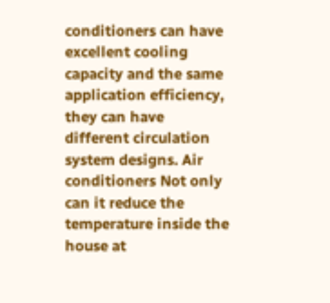conditioners can have excellent cooling capacity and the same application efficiency, they can have different circulation system designs. Air conditioners Not only can it reduce the temperature inside the house at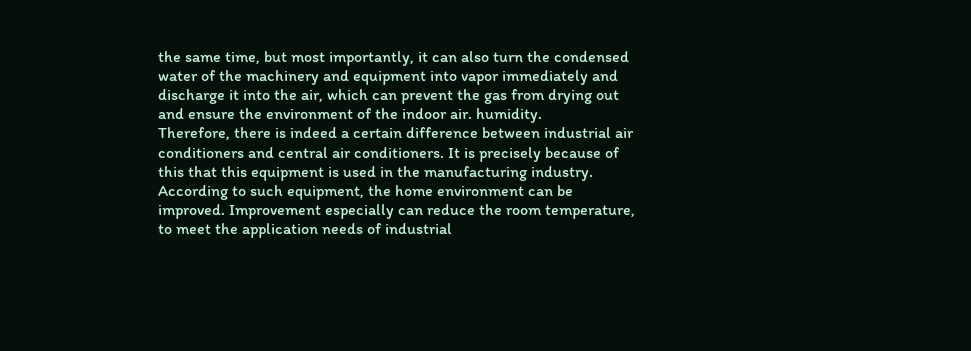the same time, but most importantly, it can also turn the condensed water of the machinery and equipment into vapor immediately and discharge it into the air, which can prevent the gas from drying out and ensure the environment of the indoor air. humidity.
Therefore, there is indeed a certain difference between industrial air conditioners and central air conditioners. It is precisely because of this that this equipment is used in the manufacturing industry. According to such equipment, the home environment can be improved. Improvement especially can reduce the room temperature, to meet the application needs of industrial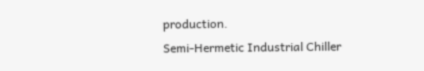production.
Semi-Hermetic Industrial Chiller